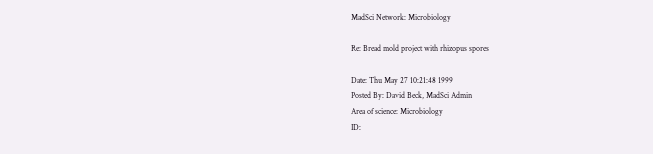MadSci Network: Microbiology

Re: Bread mold project with rhizopus spores

Date: Thu May 27 10:21:48 1999
Posted By: David Beck, MadSci Admin
Area of science: Microbiology
ID: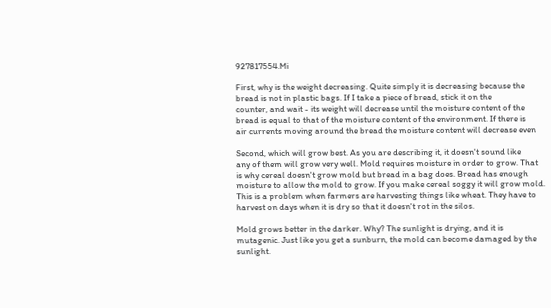927817554.Mi

First, why is the weight decreasing. Quite simply it is decreasing because the
bread is not in plastic bags. If I take a piece of bread, stick it on the
counter, and wait - its weight will decrease until the moisture content of the
bread is equal to that of the moisture content of the environment. If there is
air currents moving around the bread the moisture content will decrease even

Second, which will grow best. As you are describing it, it doesn't sound like
any of them will grow very well. Mold requires moisture in order to grow. That
is why cereal doesn't grow mold but bread in a bag does. Bread has enough
moisture to allow the mold to grow. If you make cereal soggy it will grow mold.
This is a problem when farmers are harvesting things like wheat. They have to
harvest on days when it is dry so that it doesn't rot in the silos.

Mold grows better in the darker. Why? The sunlight is drying, and it is
mutagenic. Just like you get a sunburn, the mold can become damaged by the
sunlight.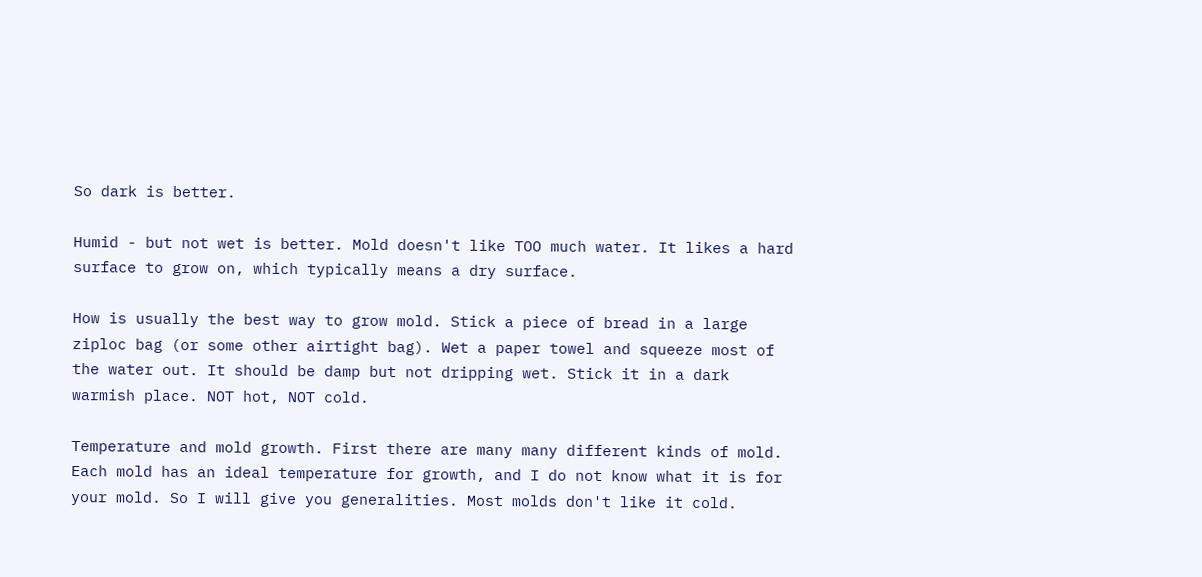So dark is better.

Humid - but not wet is better. Mold doesn't like TOO much water. It likes a hard
surface to grow on, which typically means a dry surface.

How is usually the best way to grow mold. Stick a piece of bread in a large
ziploc bag (or some other airtight bag). Wet a paper towel and squeeze most of
the water out. It should be damp but not dripping wet. Stick it in a dark
warmish place. NOT hot, NOT cold.

Temperature and mold growth. First there are many many different kinds of mold.
Each mold has an ideal temperature for growth, and I do not know what it is for
your mold. So I will give you generalities. Most molds don't like it cold.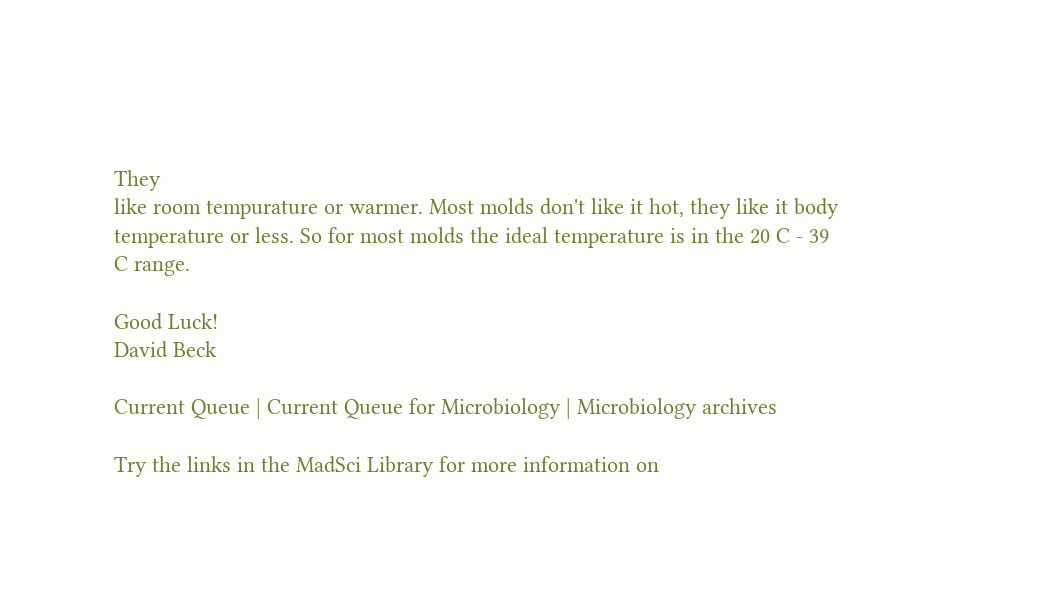They
like room tempurature or warmer. Most molds don't like it hot, they like it body
temperature or less. So for most molds the ideal temperature is in the 20 C - 39
C range.

Good Luck!
David Beck

Current Queue | Current Queue for Microbiology | Microbiology archives

Try the links in the MadSci Library for more information on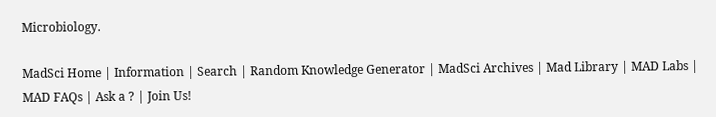Microbiology.

MadSci Home | Information | Search | Random Knowledge Generator | MadSci Archives | Mad Library | MAD Labs | MAD FAQs | Ask a ? | Join Us!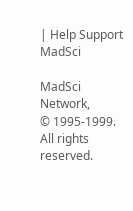| Help Support MadSci

MadSci Network,
© 1995-1999. All rights reserved.